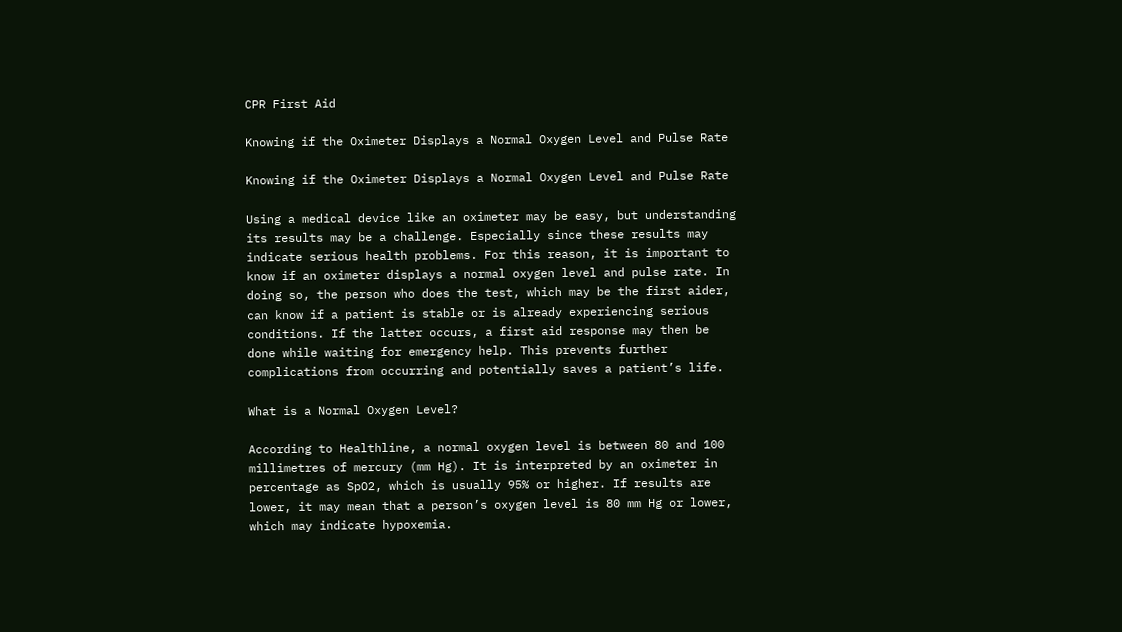CPR First Aid

Knowing if the Oximeter Displays a Normal Oxygen Level and Pulse Rate

Knowing if the Oximeter Displays a Normal Oxygen Level and Pulse Rate

Using a medical device like an oximeter may be easy, but understanding its results may be a challenge. Especially since these results may indicate serious health problems. For this reason, it is important to know if an oximeter displays a normal oxygen level and pulse rate. In doing so, the person who does the test, which may be the first aider, can know if a patient is stable or is already experiencing serious conditions. If the latter occurs, a first aid response may then be done while waiting for emergency help. This prevents further complications from occurring and potentially saves a patient’s life.

What is a Normal Oxygen Level?

According to Healthline, a normal oxygen level is between 80 and 100 millimetres of mercury (mm Hg). It is interpreted by an oximeter in percentage as SpO2, which is usually 95% or higher. If results are lower, it may mean that a person’s oxygen level is 80 mm Hg or lower, which may indicate hypoxemia.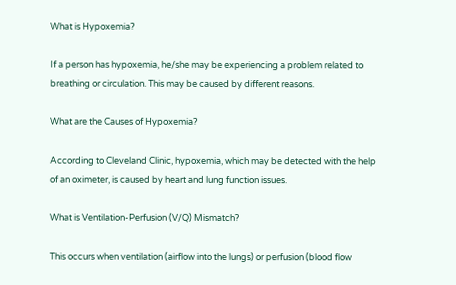What is Hypoxemia?

If a person has hypoxemia, he/she may be experiencing a problem related to breathing or circulation. This may be caused by different reasons.

What are the Causes of Hypoxemia?

According to Cleveland Clinic, hypoxemia, which may be detected with the help of an oximeter, is caused by heart and lung function issues.

What is Ventilation-Perfusion (V/Q) Mismatch?

This occurs when ventilation (airflow into the lungs) or perfusion (blood flow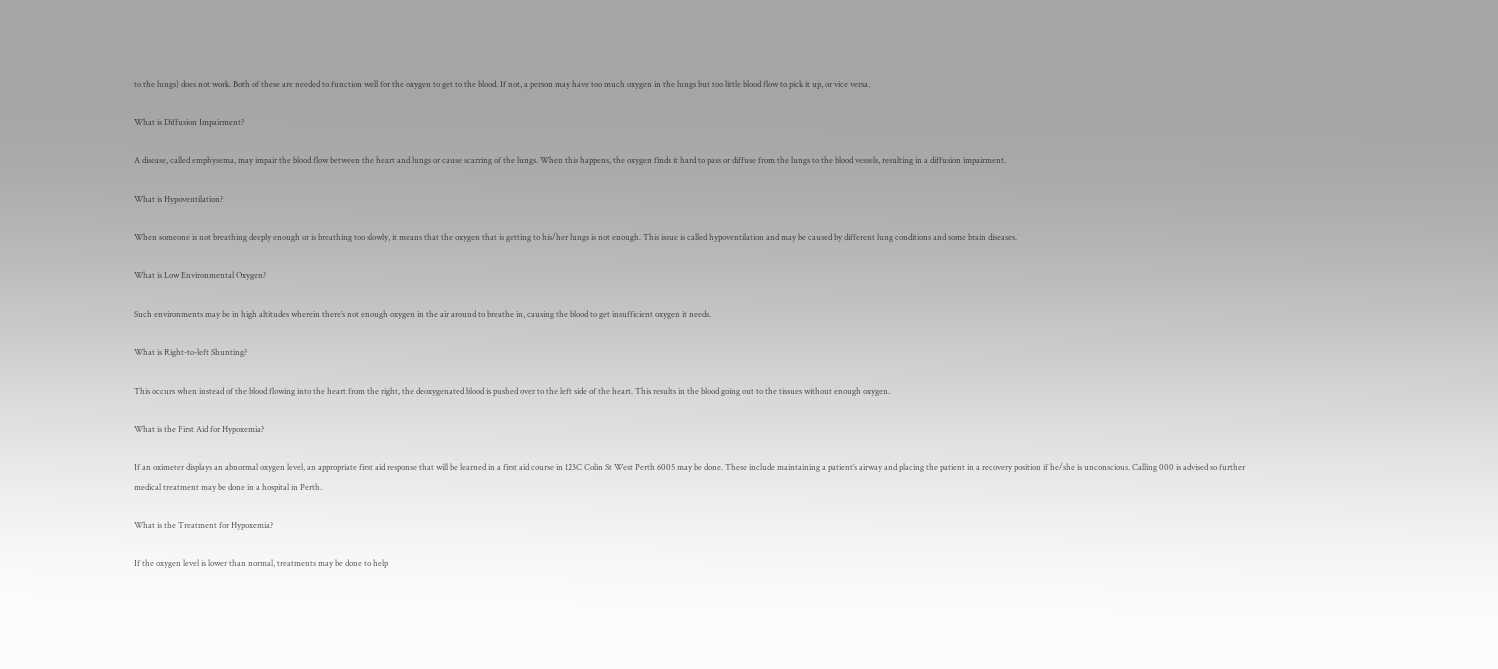to the lungs) does not work. Both of these are needed to function well for the oxygen to get to the blood. If not, a person may have too much oxygen in the lungs but too little blood flow to pick it up, or vice versa.

What is Diffusion Impairment?

A disease, called emphysema, may impair the blood flow between the heart and lungs or cause scarring of the lungs. When this happens, the oxygen finds it hard to pass or diffuse from the lungs to the blood vessels, resulting in a diffusion impairment.

What is Hypoventilation?

When someone is not breathing deeply enough or is breathing too slowly, it means that the oxygen that is getting to his/her lungs is not enough. This issue is called hypoventilation and may be caused by different lung conditions and some brain diseases.

What is Low Environmental Oxygen?

Such environments may be in high altitudes wherein there’s not enough oxygen in the air around to breathe in, causing the blood to get insufficient oxygen it needs.

What is Right-to-left Shunting?

This occurs when instead of the blood flowing into the heart from the right, the deoxygenated blood is pushed over to the left side of the heart. This results in the blood going out to the tissues without enough oxygen.

What is the First Aid for Hypoxemia?

If an oximeter displays an abnormal oxygen level, an appropriate first aid response that will be learned in a first aid course in 123C Colin St West Perth 6005 may be done. These include maintaining a patient’s airway and placing the patient in a recovery position if he/she is unconscious. Calling 000 is advised so further medical treatment may be done in a hospital in Perth.

What is the Treatment for Hypoxemia?

If the oxygen level is lower than normal, treatments may be done to help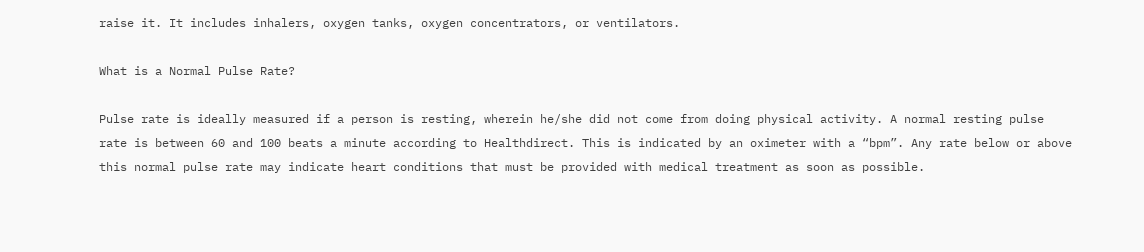raise it. It includes inhalers, oxygen tanks, oxygen concentrators, or ventilators.

What is a Normal Pulse Rate?

Pulse rate is ideally measured if a person is resting, wherein he/she did not come from doing physical activity. A normal resting pulse rate is between 60 and 100 beats a minute according to Healthdirect. This is indicated by an oximeter with a “bpm”. Any rate below or above this normal pulse rate may indicate heart conditions that must be provided with medical treatment as soon as possible.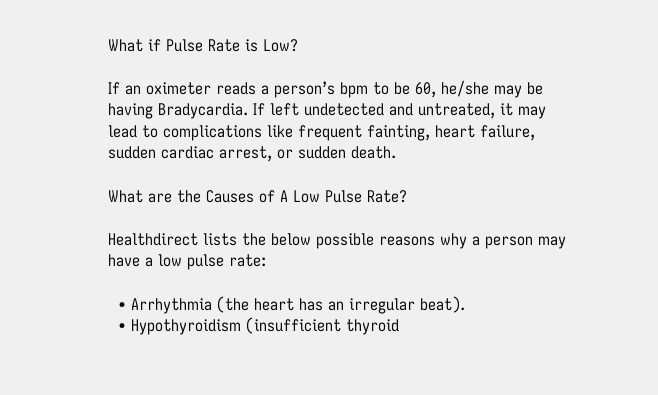What if Pulse Rate is Low?

If an oximeter reads a person’s bpm to be 60, he/she may be having Bradycardia. If left undetected and untreated, it may lead to complications like frequent fainting, heart failure, sudden cardiac arrest, or sudden death.

What are the Causes of A Low Pulse Rate?

Healthdirect lists the below possible reasons why a person may have a low pulse rate:

  • Arrhythmia (the heart has an irregular beat).
  • Hypothyroidism (insufficient thyroid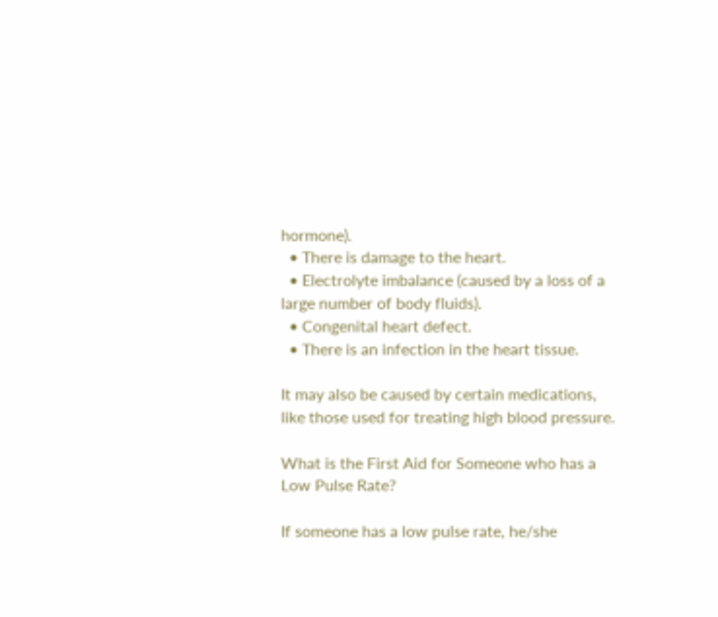hormone).
  • There is damage to the heart.
  • Electrolyte imbalance (caused by a loss of a large number of body fluids).
  • Congenital heart defect.
  • There is an infection in the heart tissue.

It may also be caused by certain medications, like those used for treating high blood pressure.

What is the First Aid for Someone who has a Low Pulse Rate?

If someone has a low pulse rate, he/she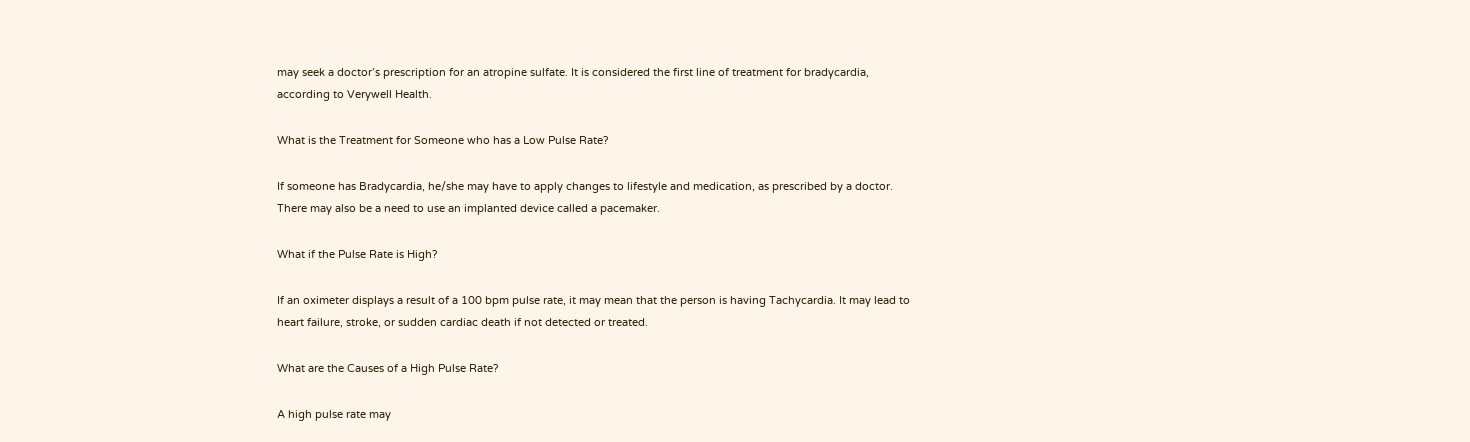may seek a doctor’s prescription for an atropine sulfate. It is considered the first line of treatment for bradycardia, according to Verywell Health.

What is the Treatment for Someone who has a Low Pulse Rate?

If someone has Bradycardia, he/she may have to apply changes to lifestyle and medication, as prescribed by a doctor. There may also be a need to use an implanted device called a pacemaker.

What if the Pulse Rate is High?

If an oximeter displays a result of a 100 bpm pulse rate, it may mean that the person is having Tachycardia. It may lead to heart failure, stroke, or sudden cardiac death if not detected or treated.

What are the Causes of a High Pulse Rate?

A high pulse rate may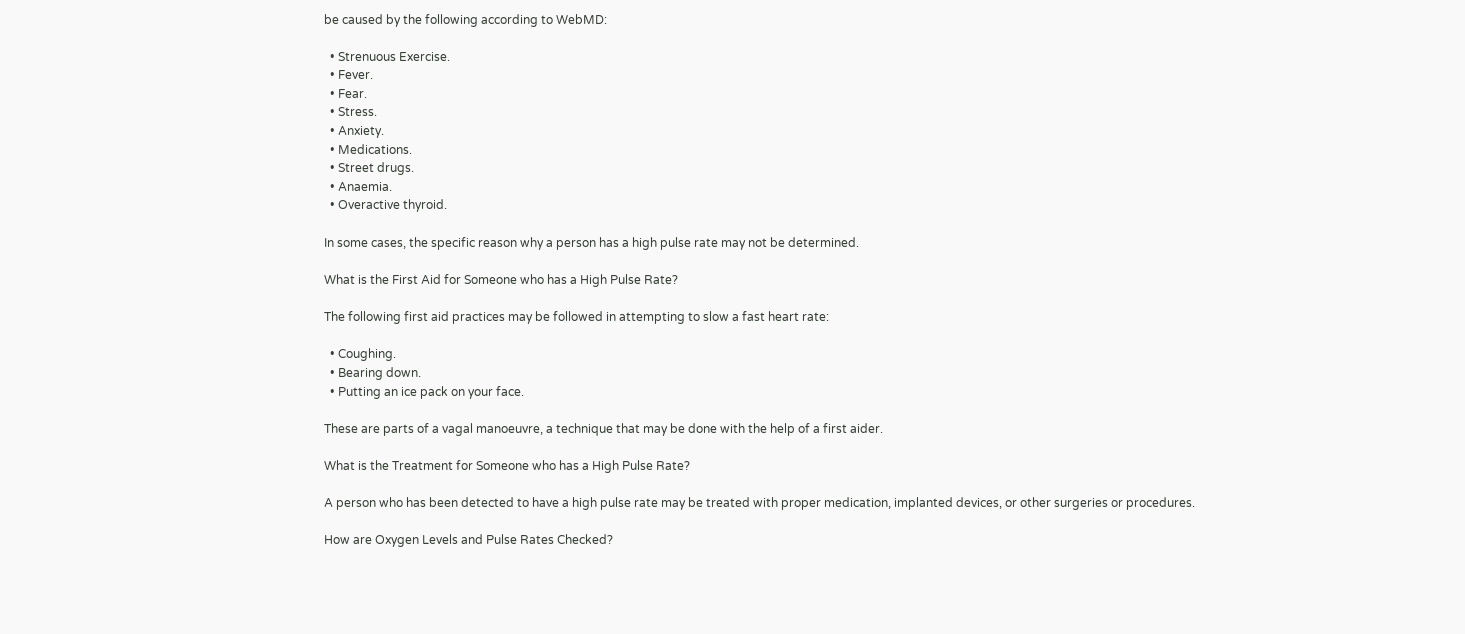be caused by the following according to WebMD:

  • Strenuous Exercise.
  • Fever.
  • Fear.
  • Stress.
  • Anxiety.
  • Medications.
  • Street drugs.
  • Anaemia.
  • Overactive thyroid.

In some cases, the specific reason why a person has a high pulse rate may not be determined.

What is the First Aid for Someone who has a High Pulse Rate?

The following first aid practices may be followed in attempting to slow a fast heart rate:

  • Coughing.
  • Bearing down.
  • Putting an ice pack on your face.

These are parts of a vagal manoeuvre, a technique that may be done with the help of a first aider.

What is the Treatment for Someone who has a High Pulse Rate?

A person who has been detected to have a high pulse rate may be treated with proper medication, implanted devices, or other surgeries or procedures.

How are Oxygen Levels and Pulse Rates Checked?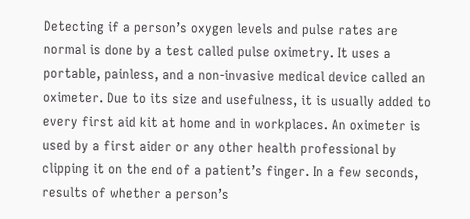Detecting if a person’s oxygen levels and pulse rates are normal is done by a test called pulse oximetry. It uses a portable, painless, and a non-invasive medical device called an oximeter. Due to its size and usefulness, it is usually added to every first aid kit at home and in workplaces. An oximeter is used by a first aider or any other health professional by clipping it on the end of a patient’s finger. In a few seconds, results of whether a person’s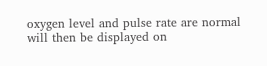oxygen level and pulse rate are normal will then be displayed on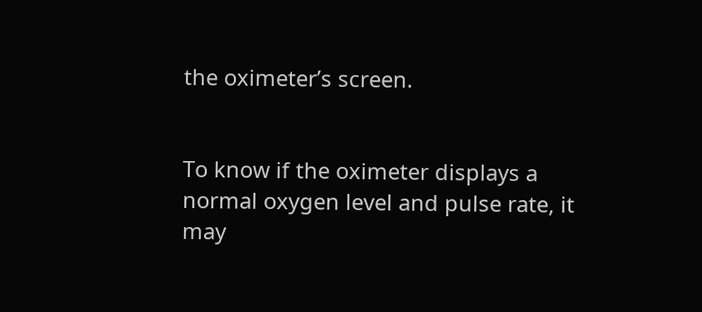the oximeter’s screen.


To know if the oximeter displays a normal oxygen level and pulse rate, it may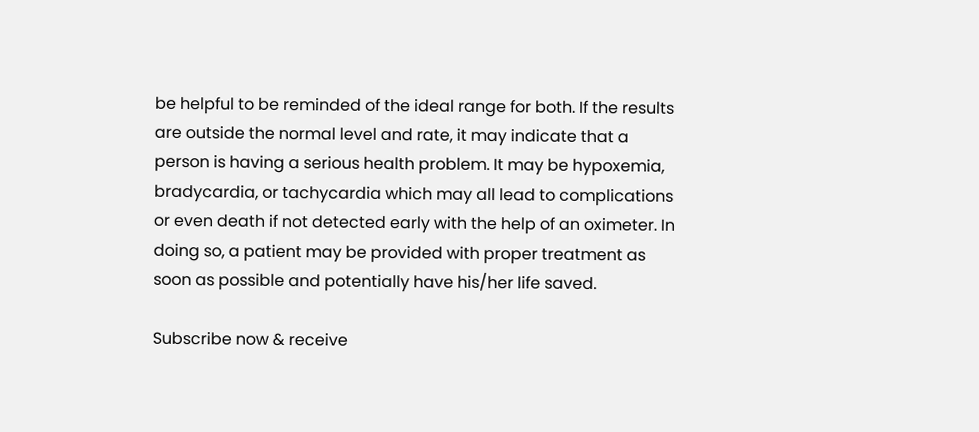be helpful to be reminded of the ideal range for both. If the results are outside the normal level and rate, it may indicate that a person is having a serious health problem. It may be hypoxemia, bradycardia, or tachycardia which may all lead to complications or even death if not detected early with the help of an oximeter. In doing so, a patient may be provided with proper treatment as soon as possible and potentially have his/her life saved.

Subscribe now & receive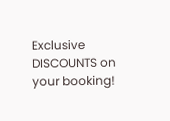Exclusive DISCOUNTS on your booking!